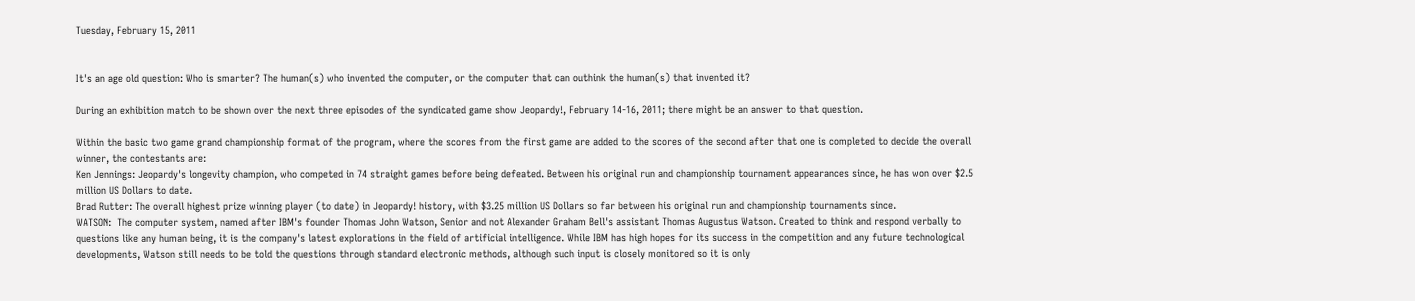Tuesday, February 15, 2011


It's an age old question: Who is smarter? The human(s) who invented the computer, or the computer that can outhink the human(s) that invented it?

During an exhibition match to be shown over the next three episodes of the syndicated game show Jeopardy!, February 14-16, 2011; there might be an answer to that question.

Within the basic two game grand championship format of the program, where the scores from the first game are added to the scores of the second after that one is completed to decide the overall winner, the contestants are:
Ken Jennings: Jeopardy's longevity champion, who competed in 74 straight games before being defeated. Between his original run and championship tournament appearances since, he has won over $2.5 million US Dollars to date.
Brad Rutter: The overall highest prize winning player (to date) in Jeopardy! history, with $3.25 million US Dollars so far between his original run and championship tournaments since.
WATSON:  The computer system, named after IBM's founder Thomas John Watson, Senior and not Alexander Graham Bell's assistant Thomas Augustus Watson. Created to think and respond verbally to questions like any human being, it is the company's latest explorations in the field of artificial intelligence. While IBM has high hopes for its success in the competition and any future technological developments, Watson still needs to be told the questions through standard electronic methods, although such input is closely monitored so it is only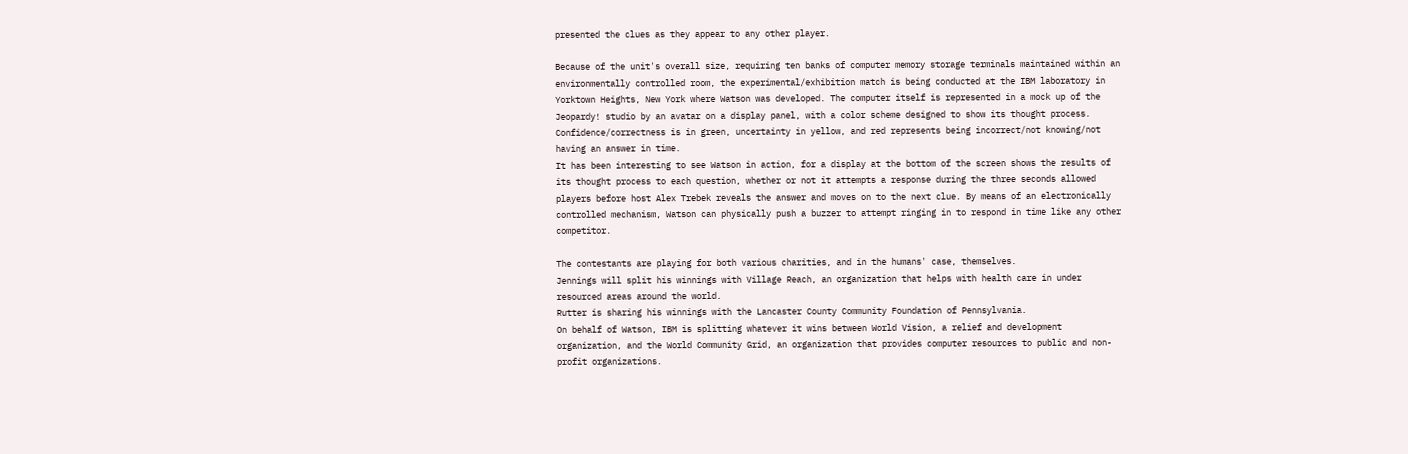presented the clues as they appear to any other player.

Because of the unit's overall size, requiring ten banks of computer memory storage terminals maintained within an environmentally controlled room, the experimental/exhibition match is being conducted at the IBM laboratory in Yorktown Heights, New York where Watson was developed. The computer itself is represented in a mock up of the Jeopardy! studio by an avatar on a display panel, with a color scheme designed to show its thought process. Confidence/correctness is in green, uncertainty in yellow, and red represents being incorrect/not knowing/not having an answer in time.
It has been interesting to see Watson in action, for a display at the bottom of the screen shows the results of its thought process to each question, whether or not it attempts a response during the three seconds allowed players before host Alex Trebek reveals the answer and moves on to the next clue. By means of an electronically controlled mechanism, Watson can physically push a buzzer to attempt ringing in to respond in time like any other competitor.

The contestants are playing for both various charities, and in the humans' case, themselves.
Jennings will split his winnings with Village Reach, an organization that helps with health care in under resourced areas around the world.
Rutter is sharing his winnings with the Lancaster County Community Foundation of Pennsylvania.
On behalf of Watson, IBM is splitting whatever it wins between World Vision, a relief and development organization, and the World Community Grid, an organization that provides computer resources to public and non-profit organizations.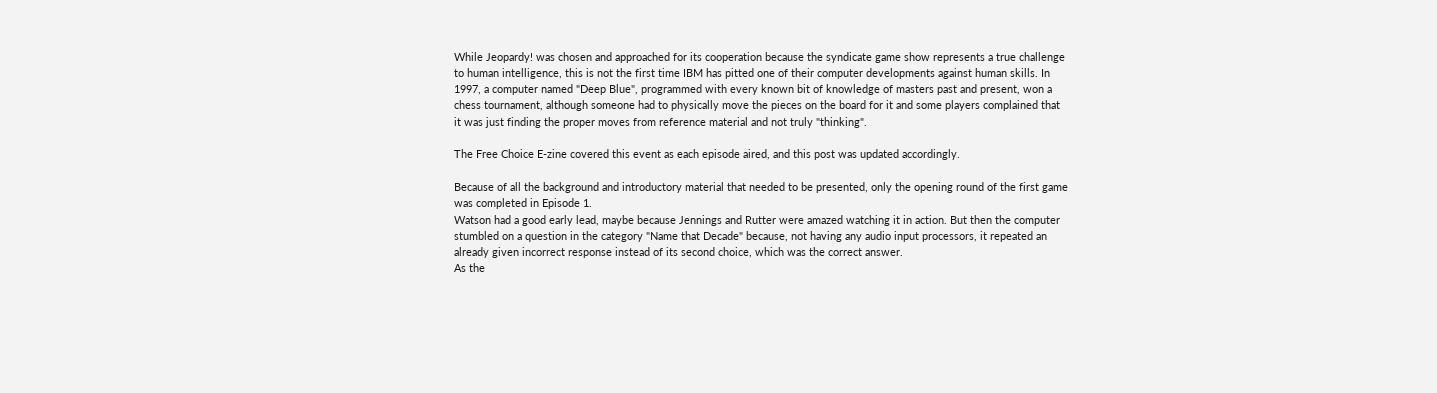While Jeopardy! was chosen and approached for its cooperation because the syndicate game show represents a true challenge to human intelligence, this is not the first time IBM has pitted one of their computer developments against human skills. In 1997, a computer named "Deep Blue", programmed with every known bit of knowledge of masters past and present, won a chess tournament, although someone had to physically move the pieces on the board for it and some players complained that it was just finding the proper moves from reference material and not truly "thinking".

The Free Choice E-zine covered this event as each episode aired, and this post was updated accordingly.

Because of all the background and introductory material that needed to be presented, only the opening round of the first game was completed in Episode 1.
Watson had a good early lead, maybe because Jennings and Rutter were amazed watching it in action. But then the computer stumbled on a question in the category "Name that Decade" because, not having any audio input processors, it repeated an already given incorrect response instead of its second choice, which was the correct answer.
As the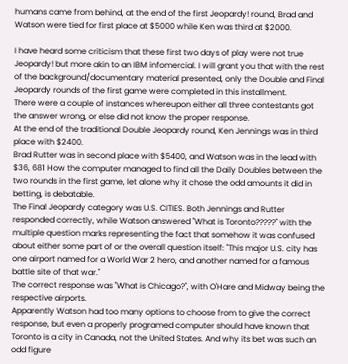humans came from behind, at the end of the first Jeopardy! round, Brad and Watson were tied for first place at $5000 while Ken was third at $2000.

I have heard some criticism that these first two days of play were not true Jeopardy! but more akin to an IBM infomercial. I will grant you that with the rest of the background/documentary material presented, only the Double and Final Jeopardy rounds of the first game were completed in this installment.
There were a couple of instances whereupon either all three contestants got the answer wrong, or else did not know the proper response.
At the end of the traditional Double Jeopardy round, Ken Jennings was in third place with $2400.
Brad Rutter was in second place with $5400, and Watson was in the lead with $36, 681 How the computer managed to find all the Daily Doubles between the two rounds in the first game, let alone why it chose the odd amounts it did in betting, is debatable.
The Final Jeopardy category was U.S. CITIES. Both Jennings and Rutter responded correctly, while Watson answered "What is Toronto?????" with the multiple question marks representing the fact that somehow it was confused about either some part of or the overall question itself: "This major U.S. city has one airport named for a World War 2 hero, and another named for a famous battle site of that war."
The correct response was "What is Chicago?", with O'Hare and Midway being the respective airports.
Apparently Watson had too many options to choose from to give the correct response, but even a properly programed computer should have known that Toronto is a city in Canada, not the United States. And why its bet was such an odd figure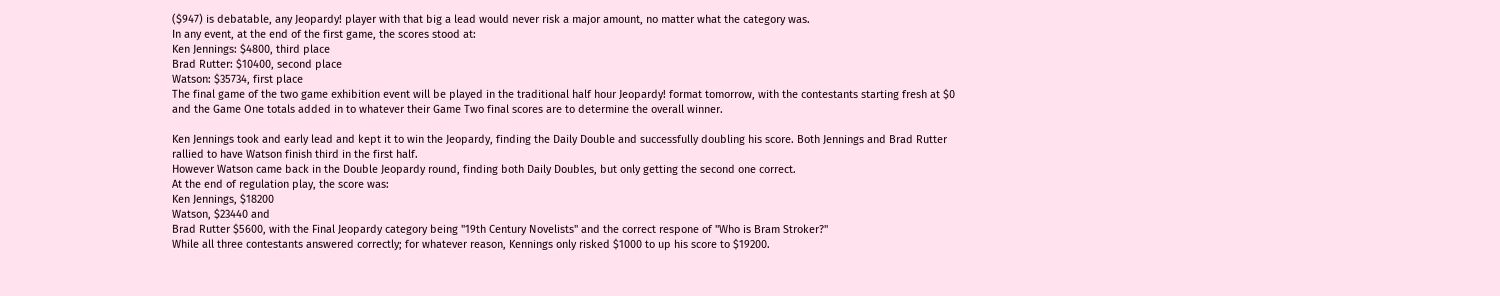($947) is debatable, any Jeopardy! player with that big a lead would never risk a major amount, no matter what the category was.
In any event, at the end of the first game, the scores stood at:
Ken Jennings: $4800, third place
Brad Rutter: $10400, second place
Watson: $35734, first place
The final game of the two game exhibition event will be played in the traditional half hour Jeopardy! format tomorrow, with the contestants starting fresh at $0 and the Game One totals added in to whatever their Game Two final scores are to determine the overall winner.

Ken Jennings took and early lead and kept it to win the Jeopardy, finding the Daily Double and successfully doubling his score. Both Jennings and Brad Rutter rallied to have Watson finish third in the first half.
However Watson came back in the Double Jeopardy round, finding both Daily Doubles, but only getting the second one correct.
At the end of regulation play, the score was:
Ken Jennings, $18200
Watson, $23440 and
Brad Rutter $5600, with the Final Jeopardy category being "19th Century Novelists" and the correct respone of "Who is Bram Stroker?"
While all three contestants answered correctly; for whatever reason, Kennings only risked $1000 to up his score to $19200.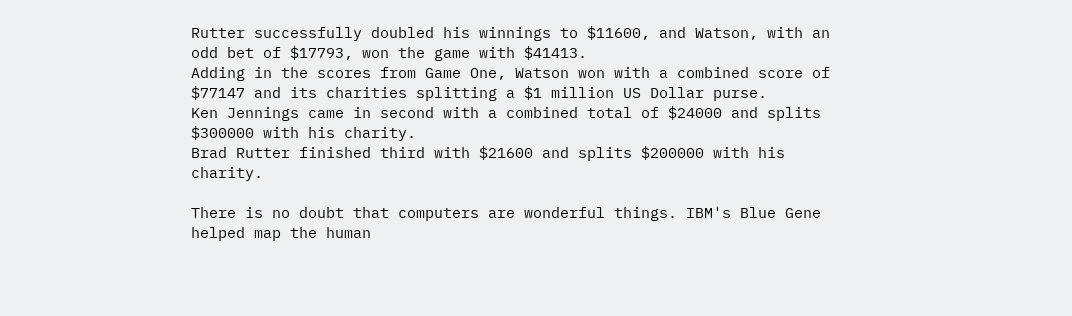Rutter successfully doubled his winnings to $11600, and Watson, with an odd bet of $17793, won the game with $41413.
Adding in the scores from Game One, Watson won with a combined score of $77147 and its charities splitting a $1 million US Dollar purse.
Ken Jennings came in second with a combined total of $24000 and splits $300000 with his charity.
Brad Rutter finished third with $21600 and splits $200000 with his charity.

There is no doubt that computers are wonderful things. IBM's Blue Gene helped map the human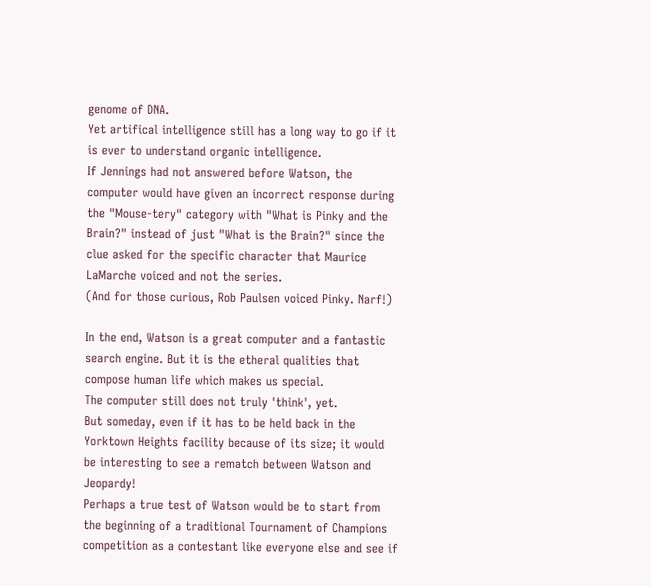genome of DNA.
Yet artifical intelligence still has a long way to go if it is ever to understand organic intelligence.
If Jennings had not answered before Watson, the computer would have given an incorrect response during the "Mouse-tery" category with "What is Pinky and the Brain?" instead of just "What is the Brain?" since the clue asked for the specific character that Maurice LaMarche voiced and not the series.
(And for those curious, Rob Paulsen voiced Pinky. Narf!)

In the end, Watson is a great computer and a fantastic search engine. But it is the etheral qualities that compose human life which makes us special.
The computer still does not truly 'think', yet.
But someday, even if it has to be held back in the Yorktown Heights facility because of its size; it would be interesting to see a rematch between Watson and Jeopardy!
Perhaps a true test of Watson would be to start from the beginning of a traditional Tournament of Champions competition as a contestant like everyone else and see if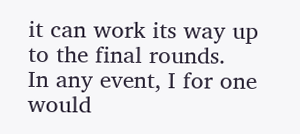it can work its way up to the final rounds.
In any event, I for one would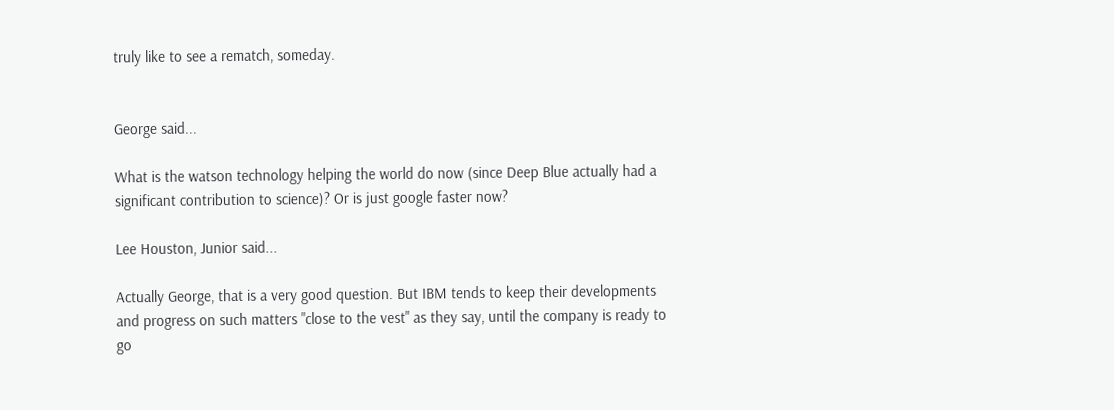truly like to see a rematch, someday.


George said...

What is the watson technology helping the world do now (since Deep Blue actually had a significant contribution to science)? Or is just google faster now?

Lee Houston, Junior said...

Actually George, that is a very good question. But IBM tends to keep their developments and progress on such matters "close to the vest" as they say, until the company is ready to go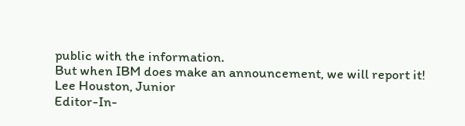public with the information.
But when IBM does make an announcement, we will report it!
Lee Houston, Junior
Editor-In-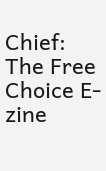Chief: The Free Choice E-zine